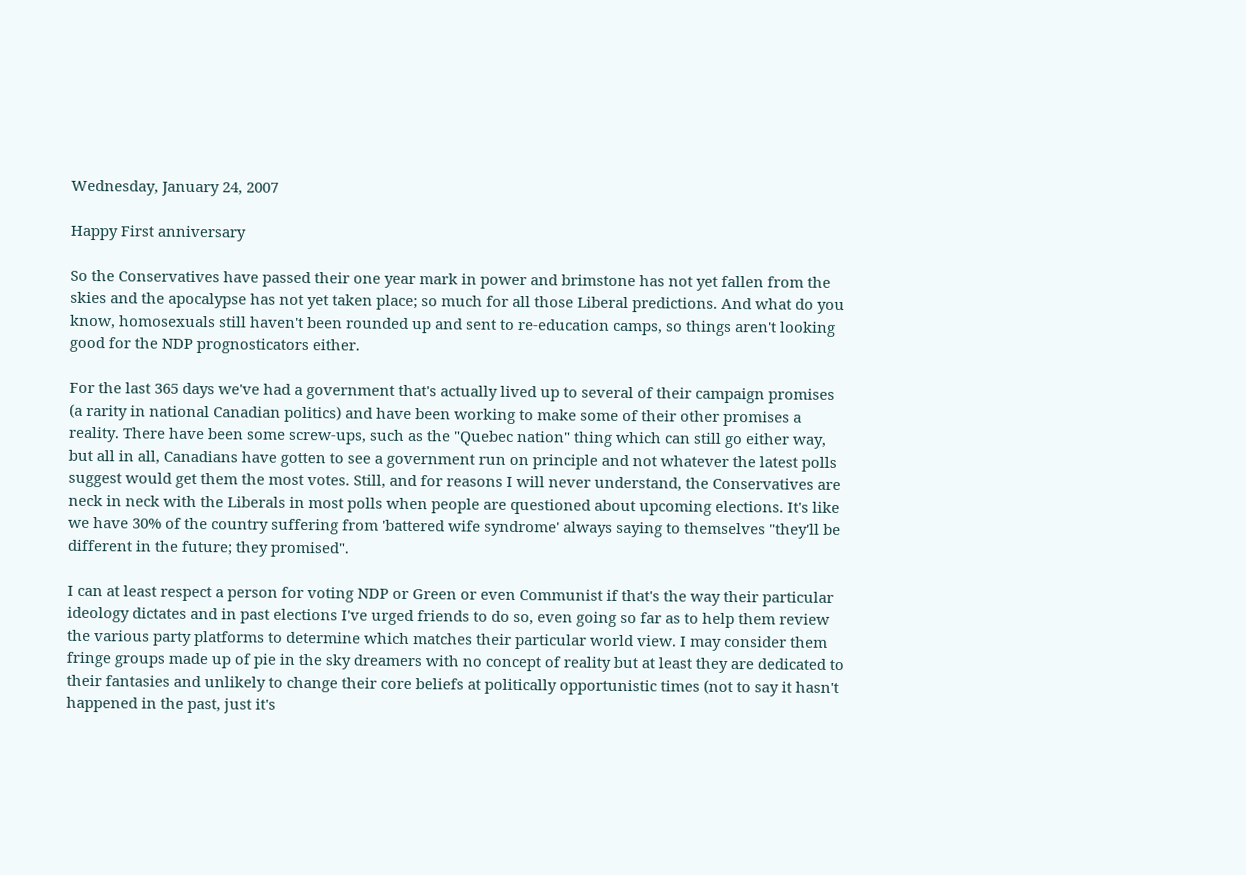Wednesday, January 24, 2007

Happy First anniversary

So the Conservatives have passed their one year mark in power and brimstone has not yet fallen from the skies and the apocalypse has not yet taken place; so much for all those Liberal predictions. And what do you know, homosexuals still haven't been rounded up and sent to re-education camps, so things aren't looking good for the NDP prognosticators either.

For the last 365 days we've had a government that's actually lived up to several of their campaign promises (a rarity in national Canadian politics) and have been working to make some of their other promises a reality. There have been some screw-ups, such as the "Quebec nation" thing which can still go either way, but all in all, Canadians have gotten to see a government run on principle and not whatever the latest polls suggest would get them the most votes. Still, and for reasons I will never understand, the Conservatives are neck in neck with the Liberals in most polls when people are questioned about upcoming elections. It's like we have 30% of the country suffering from 'battered wife syndrome' always saying to themselves "they'll be different in the future; they promised".

I can at least respect a person for voting NDP or Green or even Communist if that's the way their particular ideology dictates and in past elections I've urged friends to do so, even going so far as to help them review the various party platforms to determine which matches their particular world view. I may consider them fringe groups made up of pie in the sky dreamers with no concept of reality but at least they are dedicated to their fantasies and unlikely to change their core beliefs at politically opportunistic times (not to say it hasn't happened in the past, just it's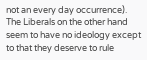not an every day occurrence). The Liberals on the other hand seem to have no ideology except to that they deserve to rule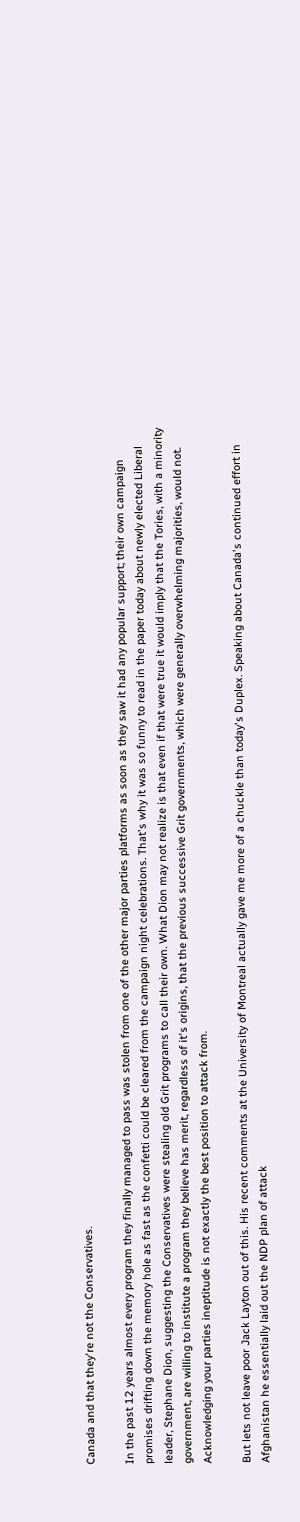Canada and that they're not the Conservatives.

In the past 12 years almost every program they finally managed to pass was stolen from one of the other major parties platforms as soon as they saw it had any popular support; their own campaign promises drifting down the memory hole as fast as the confetti could be cleared from the campaign night celebrations. That's why it was so funny to read in the paper today about newly elected Liberal leader, Stephane Dion, suggesting the Conservatives were stealing old Grit programs to call their own. What Dion may not realize is that even if that were true it would imply that the Tories, with a minority government, are willing to institute a program they believe has merit, regardless of it's origins, that the previous successive Grit governments, which were generally overwhelming majorities, would not. Acknowledging your parties ineptitude is not exactly the best position to attack from.

But lets not leave poor Jack Layton out of this. His recent comments at the University of Montreal actually gave me more of a chuckle than today's Duplex. Speaking about Canada's continued effort in Afghanistan he essentially laid out the NDP plan of attack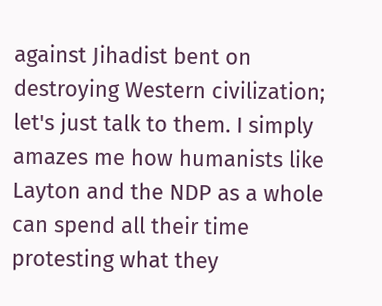against Jihadist bent on destroying Western civilization; let's just talk to them. I simply amazes me how humanists like Layton and the NDP as a whole can spend all their time protesting what they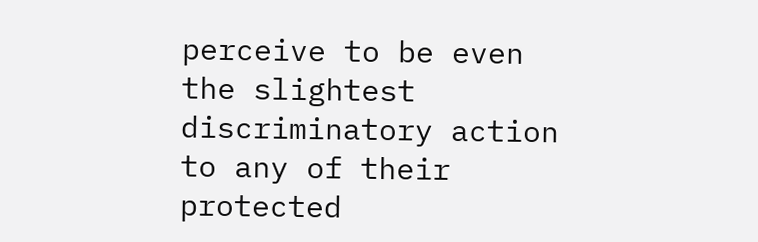perceive to be even the slightest discriminatory action to any of their protected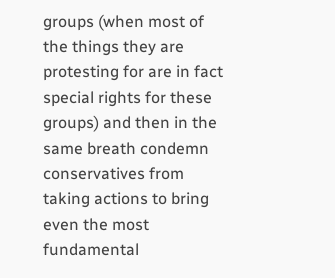groups (when most of the things they are protesting for are in fact special rights for these groups) and then in the same breath condemn conservatives from taking actions to bring even the most fundamental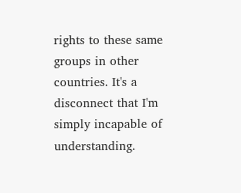rights to these same groups in other countries. It's a disconnect that I'm simply incapable of understanding.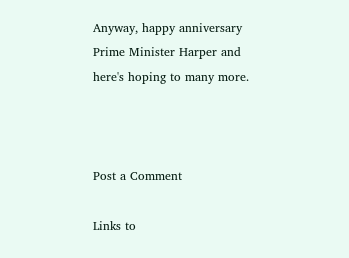Anyway, happy anniversary Prime Minister Harper and here's hoping to many more.



Post a Comment

Links to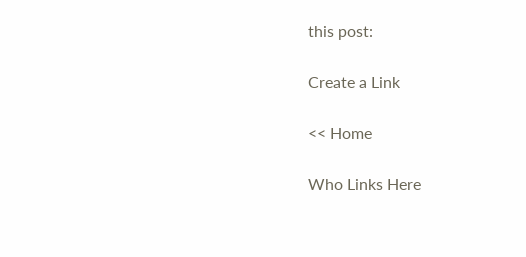this post:

Create a Link

<< Home

Who Links Here